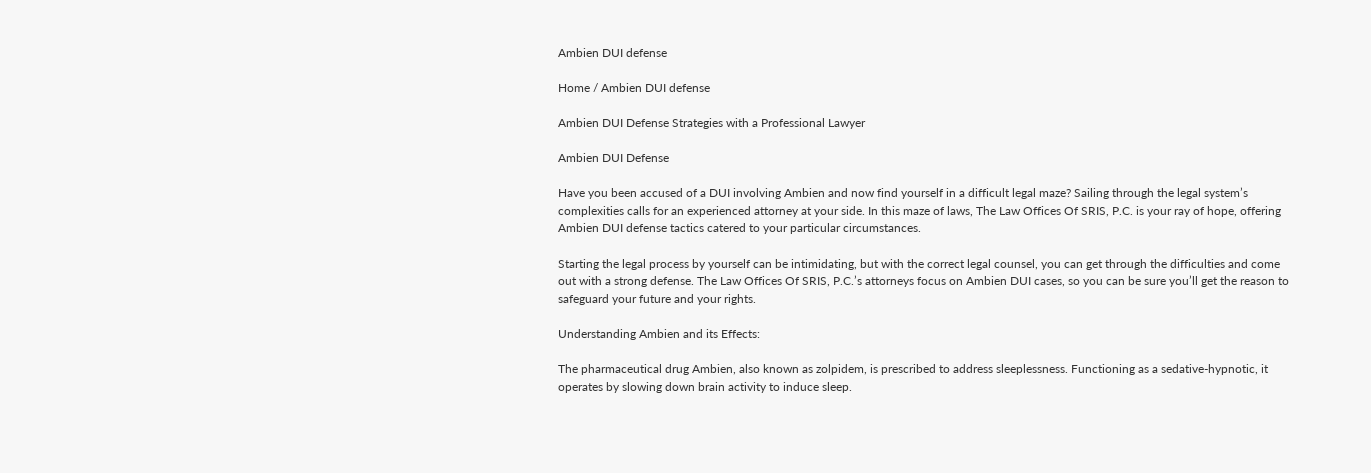Ambien DUI defense

Home / Ambien DUI defense

Ambien DUI Defense Strategies with a Professional Lawyer

Ambien DUI Defense

Have you been accused of a DUI involving Ambien and now find yourself in a difficult legal maze? Sailing through the legal system’s complexities calls for an experienced attorney at your side. In this maze of laws, The Law Offices Of SRIS, P.C. is your ray of hope, offering Ambien DUI defense tactics catered to your particular circumstances.

Starting the legal process by yourself can be intimidating, but with the correct legal counsel, you can get through the difficulties and come out with a strong defense. The Law Offices Of SRIS, P.C.’s attorneys focus on Ambien DUI cases, so you can be sure you’ll get the reason to safeguard your future and your rights.

Understanding Ambien and its Effects:

The pharmaceutical drug Ambien, also known as zolpidem, is prescribed to address sleeplessness. Functioning as a sedative-hypnotic, it operates by slowing down brain activity to induce sleep.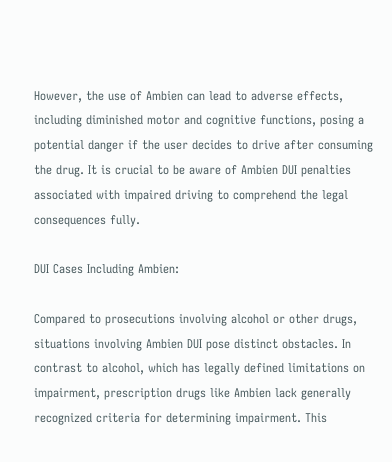However, the use of Ambien can lead to adverse effects, including diminished motor and cognitive functions, posing a potential danger if the user decides to drive after consuming the drug. It is crucial to be aware of Ambien DUI penalties associated with impaired driving to comprehend the legal consequences fully.

DUI Cases Including Ambien:

Compared to prosecutions involving alcohol or other drugs, situations involving Ambien DUI pose distinct obstacles. In contrast to alcohol, which has legally defined limitations on impairment, prescription drugs like Ambien lack generally recognized criteria for determining impairment. This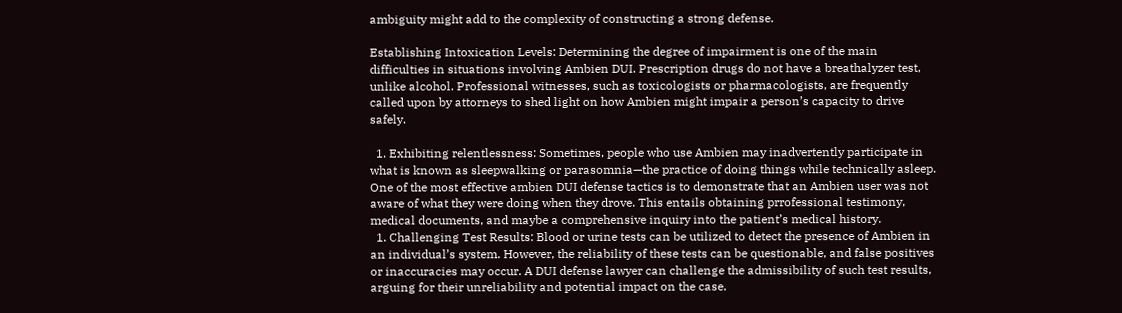ambiguity might add to the complexity of constructing a strong defense.

Establishing Intoxication Levels: Determining the degree of impairment is one of the main difficulties in situations involving Ambien DUI. Prescription drugs do not have a breathalyzer test, unlike alcohol. Professional witnesses, such as toxicologists or pharmacologists, are frequently called upon by attorneys to shed light on how Ambien might impair a person’s capacity to drive safely.

  1. Exhibiting relentlessness: Sometimes, people who use Ambien may inadvertently participate in what is known as sleepwalking or parasomnia—the practice of doing things while technically asleep. One of the most effective ambien DUI defense tactics is to demonstrate that an Ambien user was not aware of what they were doing when they drove. This entails obtaining prrofessional testimony, medical documents, and maybe a comprehensive inquiry into the patient’s medical history.
  1. Challenging Test Results: Blood or urine tests can be utilized to detect the presence of Ambien in an individual’s system. However, the reliability of these tests can be questionable, and false positives or inaccuracies may occur. A DUI defense lawyer can challenge the admissibility of such test results, arguing for their unreliability and potential impact on the case.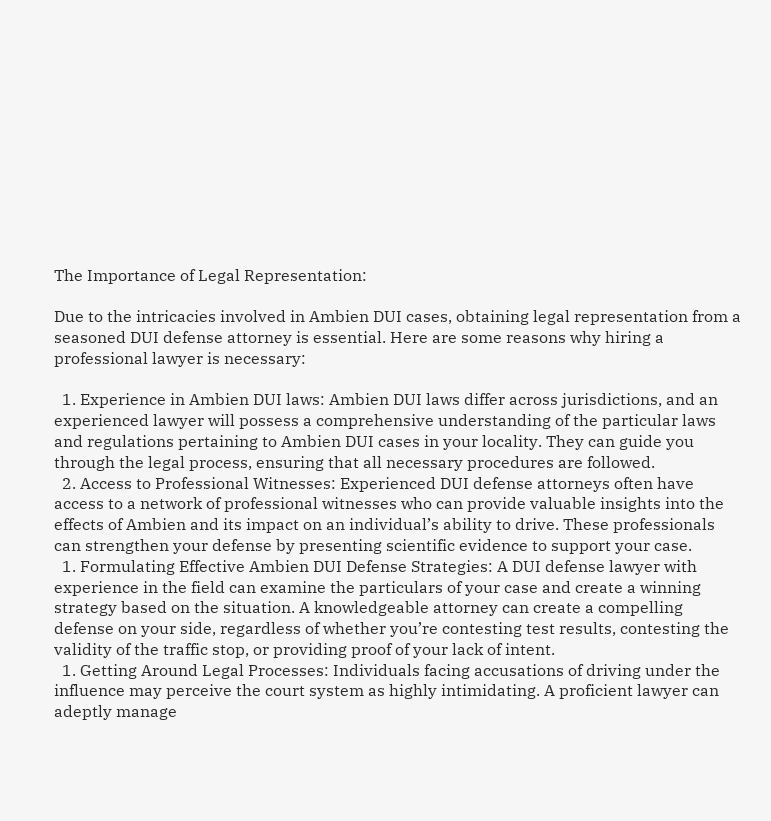The Importance of Legal Representation:

Due to the intricacies involved in Ambien DUI cases, obtaining legal representation from a seasoned DUI defense attorney is essential. Here are some reasons why hiring a professional lawyer is necessary:

  1. Experience in Ambien DUI laws: Ambien DUI laws differ across jurisdictions, and an experienced lawyer will possess a comprehensive understanding of the particular laws and regulations pertaining to Ambien DUI cases in your locality. They can guide you through the legal process, ensuring that all necessary procedures are followed.
  2. Access to Professional Witnesses: Experienced DUI defense attorneys often have access to a network of professional witnesses who can provide valuable insights into the effects of Ambien and its impact on an individual’s ability to drive. These professionals can strengthen your defense by presenting scientific evidence to support your case.
  1. Formulating Effective Ambien DUI Defense Strategies: A DUI defense lawyer with experience in the field can examine the particulars of your case and create a winning strategy based on the situation. A knowledgeable attorney can create a compelling defense on your side, regardless of whether you’re contesting test results, contesting the validity of the traffic stop, or providing proof of your lack of intent.
  1. Getting Around Legal Processes: Individuals facing accusations of driving under the influence may perceive the court system as highly intimidating. A proficient lawyer can adeptly manage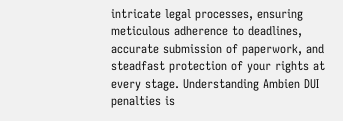intricate legal processes, ensuring meticulous adherence to deadlines, accurate submission of paperwork, and steadfast protection of your rights at every stage. Understanding Ambien DUI penalties is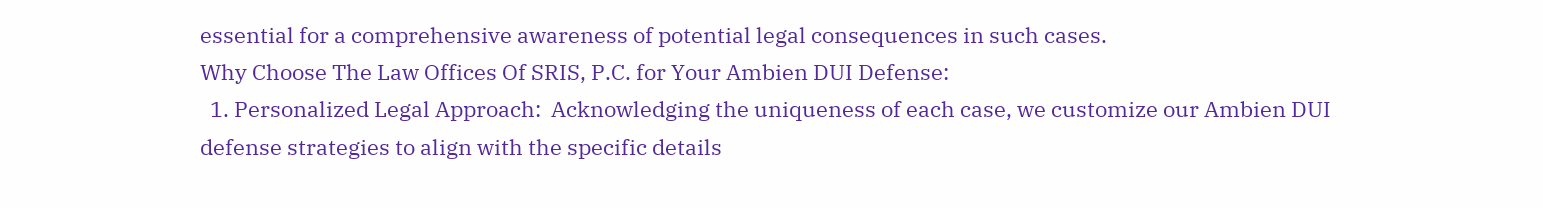essential for a comprehensive awareness of potential legal consequences in such cases.
Why Choose The Law Offices Of SRIS, P.C. for Your Ambien DUI Defense:
  1. Personalized Legal Approach:  Acknowledging the uniqueness of each case, we customize our Ambien DUI defense strategies to align with the specific details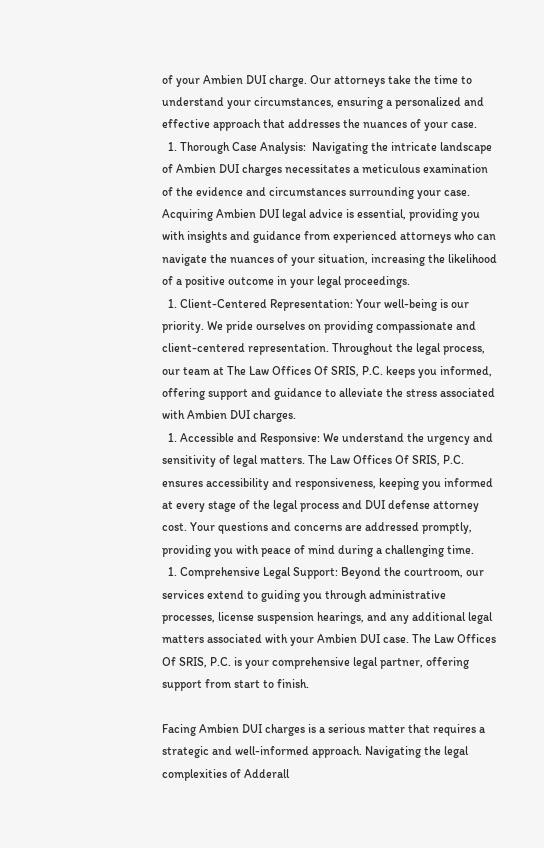of your Ambien DUI charge. Our attorneys take the time to understand your circumstances, ensuring a personalized and effective approach that addresses the nuances of your case.
  1. Thorough Case Analysis:  Navigating the intricate landscape of Ambien DUI charges necessitates a meticulous examination of the evidence and circumstances surrounding your case. Acquiring Ambien DUI legal advice is essential, providing you with insights and guidance from experienced attorneys who can navigate the nuances of your situation, increasing the likelihood of a positive outcome in your legal proceedings.
  1. Client-Centered Representation: Your well-being is our priority. We pride ourselves on providing compassionate and client-centered representation. Throughout the legal process, our team at The Law Offices Of SRIS, P.C. keeps you informed, offering support and guidance to alleviate the stress associated with Ambien DUI charges.
  1. Accessible and Responsive: We understand the urgency and sensitivity of legal matters. The Law Offices Of SRIS, P.C. ensures accessibility and responsiveness, keeping you informed at every stage of the legal process and DUI defense attorney cost. Your questions and concerns are addressed promptly, providing you with peace of mind during a challenging time.
  1. Comprehensive Legal Support: Beyond the courtroom, our services extend to guiding you through administrative processes, license suspension hearings, and any additional legal matters associated with your Ambien DUI case. The Law Offices Of SRIS, P.C. is your comprehensive legal partner, offering support from start to finish.

Facing Ambien DUI charges is a serious matter that requires a strategic and well-informed approach. Navigating the legal complexities of Adderall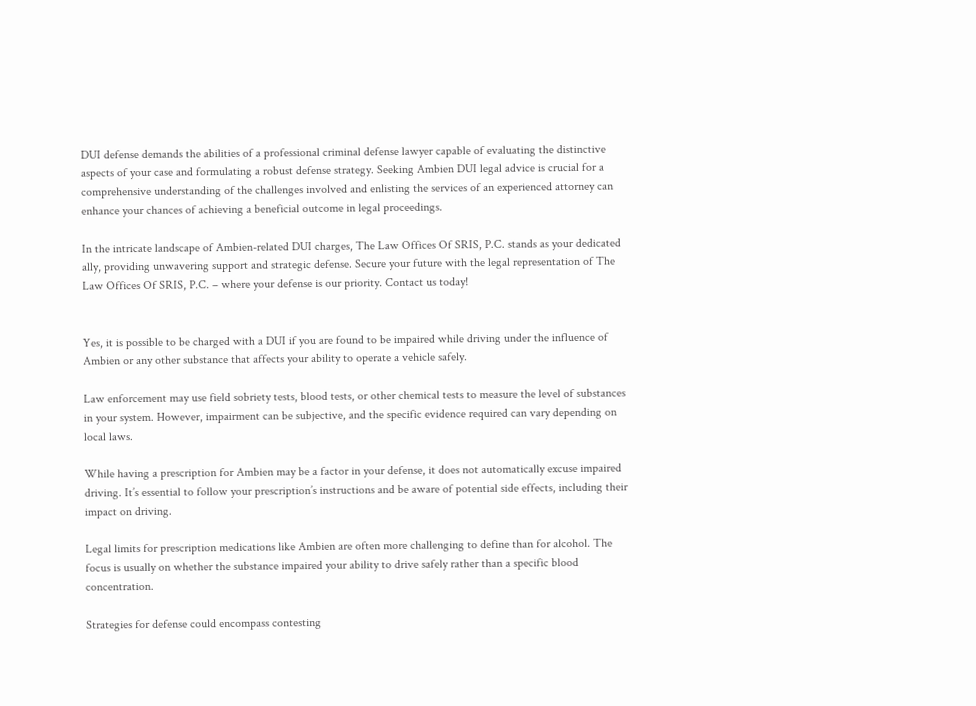DUI defense demands the abilities of a professional criminal defense lawyer capable of evaluating the distinctive aspects of your case and formulating a robust defense strategy. Seeking Ambien DUI legal advice is crucial for a comprehensive understanding of the challenges involved and enlisting the services of an experienced attorney can enhance your chances of achieving a beneficial outcome in legal proceedings.

In the intricate landscape of Ambien-related DUI charges, The Law Offices Of SRIS, P.C. stands as your dedicated ally, providing unwavering support and strategic defense. Secure your future with the legal representation of The Law Offices Of SRIS, P.C. – where your defense is our priority. Contact us today!


Yes, it is possible to be charged with a DUI if you are found to be impaired while driving under the influence of Ambien or any other substance that affects your ability to operate a vehicle safely.

Law enforcement may use field sobriety tests, blood tests, or other chemical tests to measure the level of substances in your system. However, impairment can be subjective, and the specific evidence required can vary depending on local laws.

While having a prescription for Ambien may be a factor in your defense, it does not automatically excuse impaired driving. It’s essential to follow your prescription’s instructions and be aware of potential side effects, including their impact on driving.

Legal limits for prescription medications like Ambien are often more challenging to define than for alcohol. The focus is usually on whether the substance impaired your ability to drive safely rather than a specific blood concentration.

Strategies for defense could encompass contesting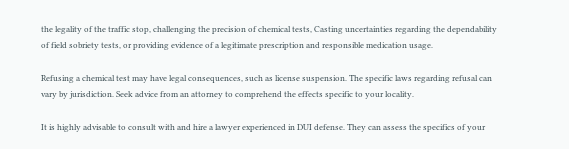the legality of the traffic stop, challenging the precision of chemical tests, Casting uncertainties regarding the dependability of field sobriety tests, or providing evidence of a legitimate prescription and responsible medication usage.

Refusing a chemical test may have legal consequences, such as license suspension. The specific laws regarding refusal can vary by jurisdiction. Seek advice from an attorney to comprehend the effects specific to your locality.

It is highly advisable to consult with and hire a lawyer experienced in DUI defense. They can assess the specifics of your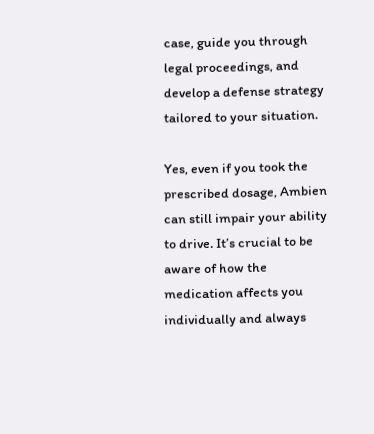case, guide you through legal proceedings, and develop a defense strategy tailored to your situation.

Yes, even if you took the prescribed dosage, Ambien can still impair your ability to drive. It’s crucial to be aware of how the medication affects you individually and always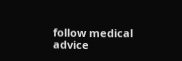follow medical advice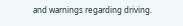and warnings regarding driving.